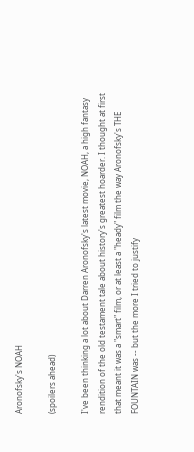Aronofsky's NOAH

(spoilers ahead)

I've been thinking a lot about Darren Aronofsky's latest movie, NOAH, a high fantasy rendition of the old testament tale about history's greatest hoarder. I thought at first that meant it was a "smart" film, or at least a "heady" film the way Aronofsky's THE FOUNTAIN was -- but the more I tried to justify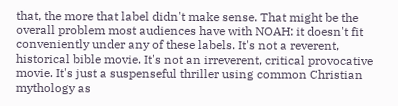that, the more that label didn't make sense. That might be the overall problem most audiences have with NOAH: it doesn't fit conveniently under any of these labels. It's not a reverent, historical bible movie. It's not an irreverent, critical provocative movie. It's just a suspenseful thriller using common Christian mythology as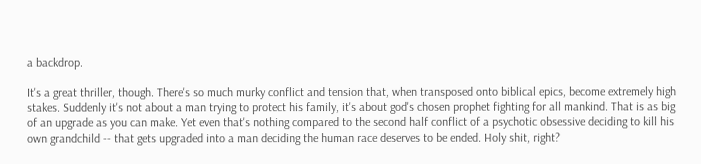a backdrop.

It's a great thriller, though. There's so much murky conflict and tension that, when transposed onto biblical epics, become extremely high stakes. Suddenly it's not about a man trying to protect his family, it's about god's chosen prophet fighting for all mankind. That is as big of an upgrade as you can make. Yet even that's nothing compared to the second half conflict of a psychotic obsessive deciding to kill his own grandchild -- that gets upgraded into a man deciding the human race deserves to be ended. Holy shit, right?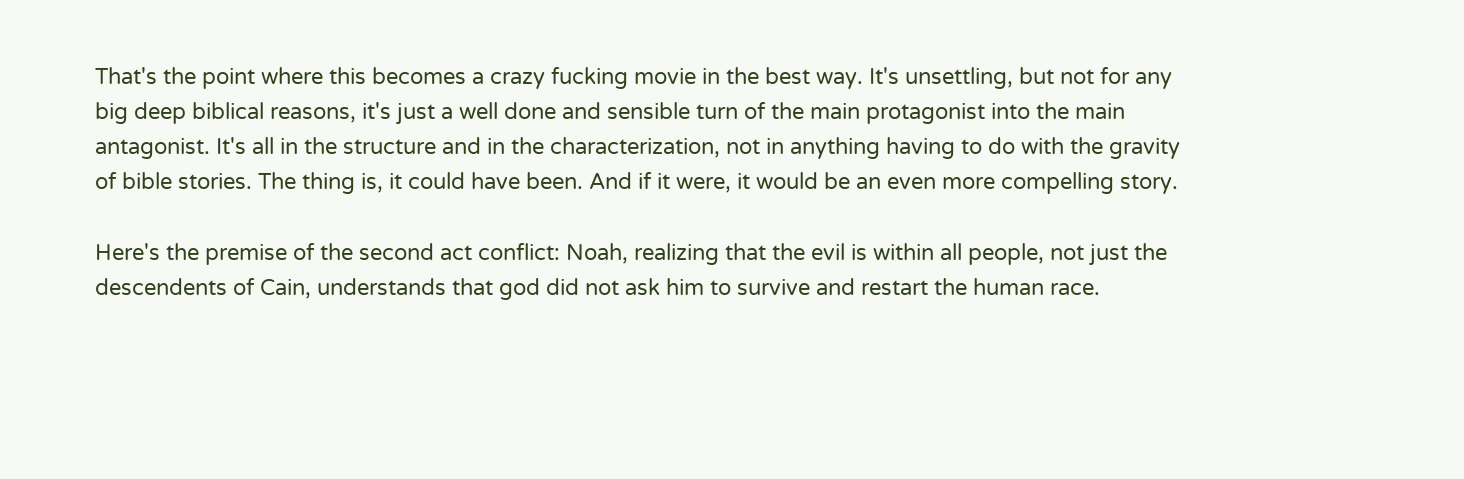That's the point where this becomes a crazy fucking movie in the best way. It's unsettling, but not for any big deep biblical reasons, it's just a well done and sensible turn of the main protagonist into the main antagonist. It's all in the structure and in the characterization, not in anything having to do with the gravity of bible stories. The thing is, it could have been. And if it were, it would be an even more compelling story.

Here's the premise of the second act conflict: Noah, realizing that the evil is within all people, not just the descendents of Cain, understands that god did not ask him to survive and restart the human race.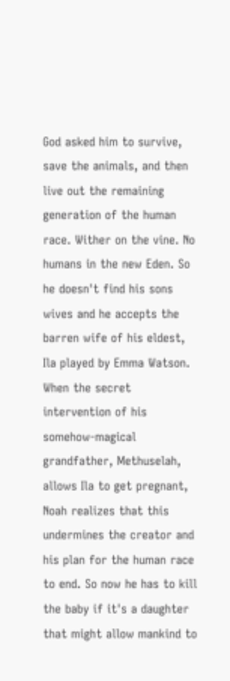God asked him to survive, save the animals, and then live out the remaining generation of the human race. Wither on the vine. No humans in the new Eden. So he doesn't find his sons wives and he accepts the barren wife of his eldest, Ila played by Emma Watson. When the secret intervention of his somehow-magical grandfather, Methuselah, allows Ila to get pregnant, Noah realizes that this undermines the creator and his plan for the human race to end. So now he has to kill the baby if it's a daughter that might allow mankind to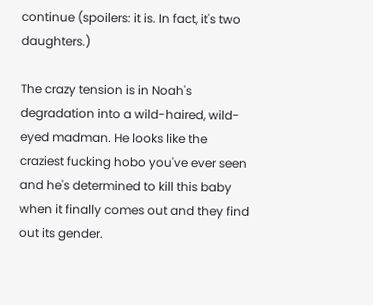continue (spoilers: it is. In fact, it's two daughters.)

The crazy tension is in Noah's degradation into a wild-haired, wild-eyed madman. He looks like the craziest fucking hobo you've ever seen and he's determined to kill this baby when it finally comes out and they find out its gender.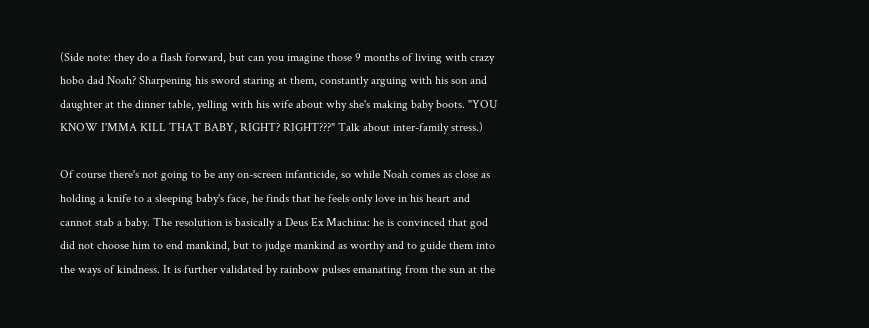(Side note: they do a flash forward, but can you imagine those 9 months of living with crazy hobo dad Noah? Sharpening his sword staring at them, constantly arguing with his son and daughter at the dinner table, yelling with his wife about why she's making baby boots. "YOU KNOW I'MMA KILL THAT BABY, RIGHT? RIGHT???" Talk about inter-family stress.)

Of course there's not going to be any on-screen infanticide, so while Noah comes as close as holding a knife to a sleeping baby's face, he finds that he feels only love in his heart and cannot stab a baby. The resolution is basically a Deus Ex Machina: he is convinced that god did not choose him to end mankind, but to judge mankind as worthy and to guide them into the ways of kindness. It is further validated by rainbow pulses emanating from the sun at the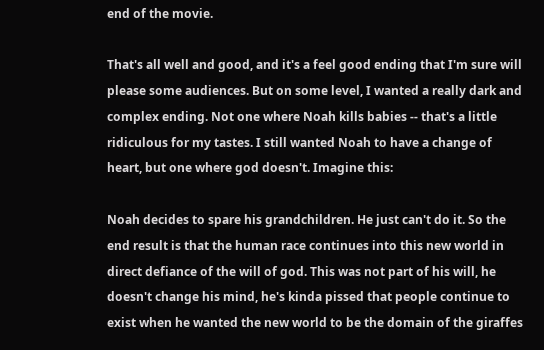end of the movie.

That's all well and good, and it's a feel good ending that I'm sure will please some audiences. But on some level, I wanted a really dark and complex ending. Not one where Noah kills babies -- that's a little ridiculous for my tastes. I still wanted Noah to have a change of heart, but one where god doesn't. Imagine this:

Noah decides to spare his grandchildren. He just can't do it. So the end result is that the human race continues into this new world in direct defiance of the will of god. This was not part of his will, he doesn't change his mind, he's kinda pissed that people continue to exist when he wanted the new world to be the domain of the giraffes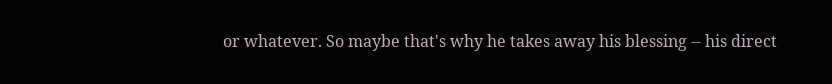or whatever. So maybe that's why he takes away his blessing -- his direct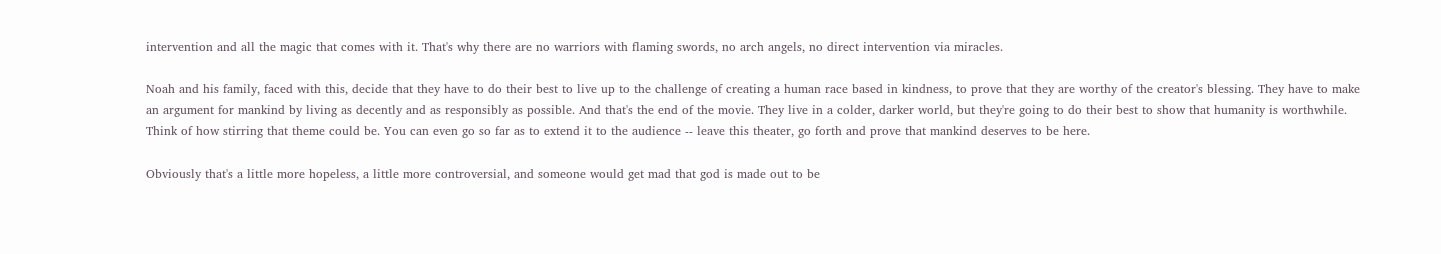intervention and all the magic that comes with it. That's why there are no warriors with flaming swords, no arch angels, no direct intervention via miracles.

Noah and his family, faced with this, decide that they have to do their best to live up to the challenge of creating a human race based in kindness, to prove that they are worthy of the creator's blessing. They have to make an argument for mankind by living as decently and as responsibly as possible. And that's the end of the movie. They live in a colder, darker world, but they're going to do their best to show that humanity is worthwhile. Think of how stirring that theme could be. You can even go so far as to extend it to the audience -- leave this theater, go forth and prove that mankind deserves to be here.

Obviously that's a little more hopeless, a little more controversial, and someone would get mad that god is made out to be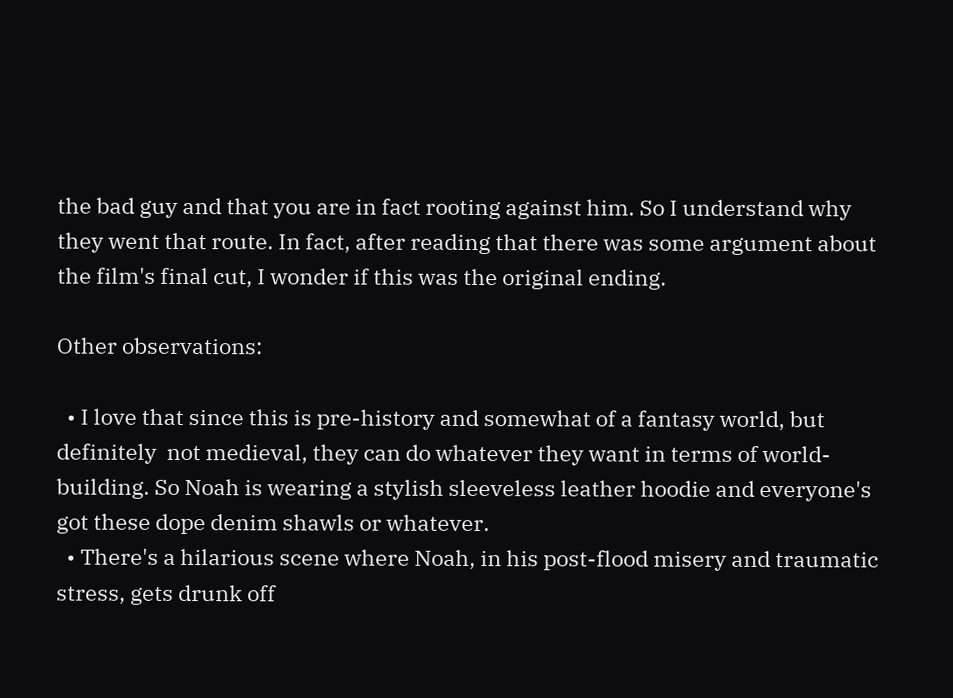the bad guy and that you are in fact rooting against him. So I understand why they went that route. In fact, after reading that there was some argument about the film's final cut, I wonder if this was the original ending.

Other observations:

  • I love that since this is pre-history and somewhat of a fantasy world, but definitely  not medieval, they can do whatever they want in terms of world-building. So Noah is wearing a stylish sleeveless leather hoodie and everyone's got these dope denim shawls or whatever.
  • There's a hilarious scene where Noah, in his post-flood misery and traumatic stress, gets drunk off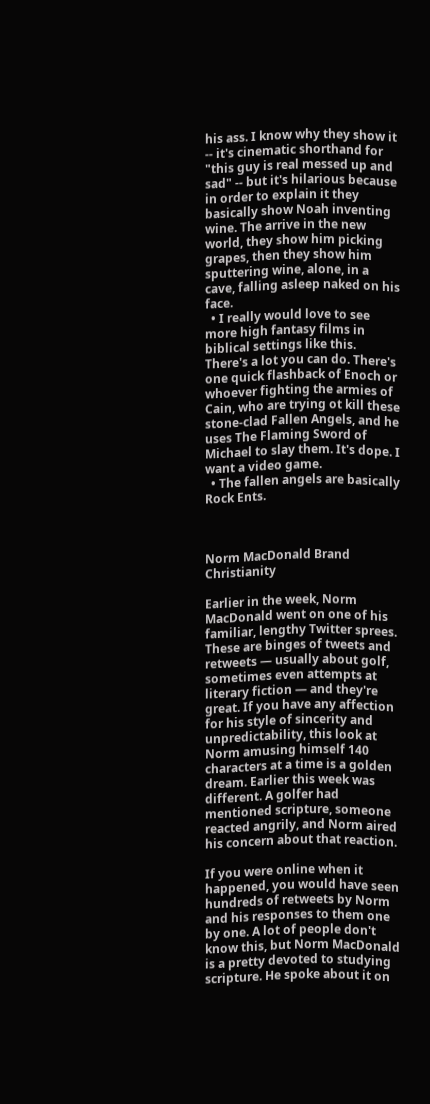his ass. I know why they show it -- it's cinematic shorthand for "this guy is real messed up and sad" -- but it's hilarious because in order to explain it they basically show Noah inventing wine. The arrive in the new world, they show him picking grapes, then they show him sputtering wine, alone, in a cave, falling asleep naked on his face.
  • I really would love to see more high fantasy films in biblical settings like this. There's a lot you can do. There's one quick flashback of Enoch or whoever fighting the armies of Cain, who are trying ot kill these stone-clad Fallen Angels, and he uses The Flaming Sword of Michael to slay them. It's dope. I want a video game.
  • The fallen angels are basically Rock Ents.



Norm MacDonald Brand Christianity

Earlier in the week, Norm MacDonald went on one of his familiar, lengthy Twitter sprees. These are binges of tweets and retweets — usually about golf, sometimes even attempts at literary fiction — and they're great. If you have any affection for his style of sincerity and unpredictability, this look at Norm amusing himself 140 characters at a time is a golden dream. Earlier this week was different. A golfer had mentioned scripture, someone reacted angrily, and Norm aired his concern about that reaction.

If you were online when it happened, you would have seen hundreds of retweets by Norm and his responses to them one by one. A lot of people don't know this, but Norm MacDonald is a pretty devoted to studying scripture. He spoke about it on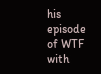his episode of WTF with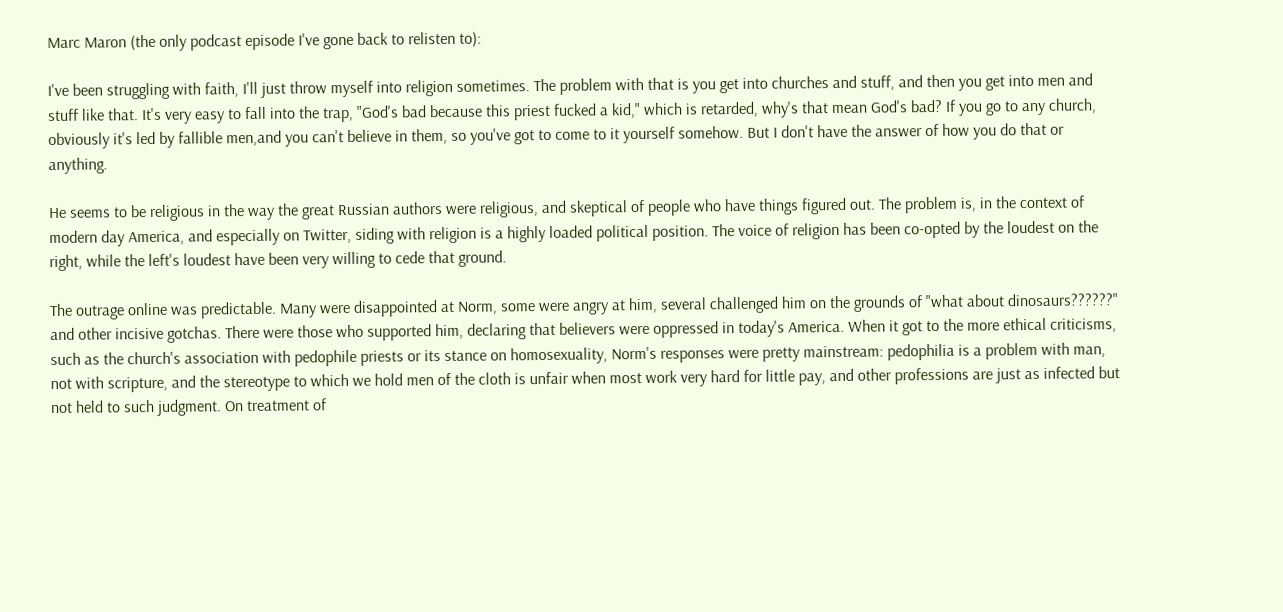Marc Maron (the only podcast episode I've gone back to relisten to):

I've been struggling with faith, I'll just throw myself into religion sometimes. The problem with that is you get into churches and stuff, and then you get into men and stuff like that. It's very easy to fall into the trap, "God's bad because this priest fucked a kid," which is retarded, why's that mean God's bad? If you go to any church, obviously it's led by fallible men,and you can't believe in them, so you've got to come to it yourself somehow. But I don't have the answer of how you do that or anything.

He seems to be religious in the way the great Russian authors were religious, and skeptical of people who have things figured out. The problem is, in the context of modern day America, and especially on Twitter, siding with religion is a highly loaded political position. The voice of religion has been co-opted by the loudest on the right, while the left's loudest have been very willing to cede that ground.

The outrage online was predictable. Many were disappointed at Norm, some were angry at him, several challenged him on the grounds of "what about dinosaurs??????" and other incisive gotchas. There were those who supported him, declaring that believers were oppressed in today's America. When it got to the more ethical criticisms, such as the church's association with pedophile priests or its stance on homosexuality, Norm's responses were pretty mainstream: pedophilia is a problem with man, not with scripture, and the stereotype to which we hold men of the cloth is unfair when most work very hard for little pay, and other professions are just as infected but not held to such judgment. On treatment of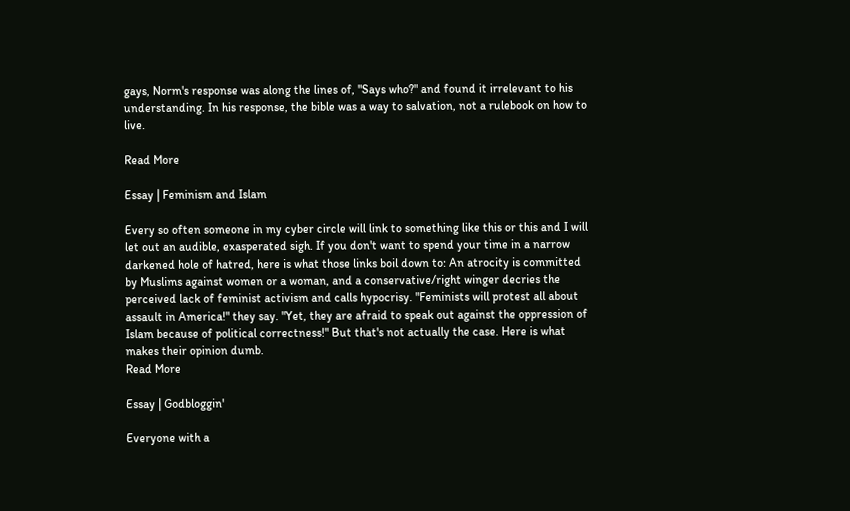gays, Norm's response was along the lines of, "Says who?" and found it irrelevant to his understanding. In his response, the bible was a way to salvation, not a rulebook on how to live.

Read More

Essay | Feminism and Islam

Every so often someone in my cyber circle will link to something like this or this and I will let out an audible, exasperated sigh. If you don't want to spend your time in a narrow darkened hole of hatred, here is what those links boil down to: An atrocity is committed by Muslims against women or a woman, and a conservative/right winger decries the perceived lack of feminist activism and calls hypocrisy. "Feminists will protest all about assault in America!" they say. "Yet, they are afraid to speak out against the oppression of Islam because of political correctness!" But that's not actually the case. Here is what makes their opinion dumb.
Read More

Essay | Godbloggin'

Everyone with a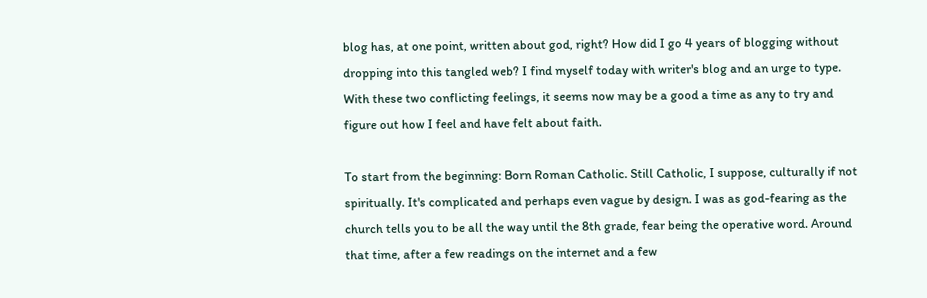blog has, at one point, written about god, right? How did I go 4 years of blogging without dropping into this tangled web? I find myself today with writer's blog and an urge to type. With these two conflicting feelings, it seems now may be a good a time as any to try and figure out how I feel and have felt about faith.

To start from the beginning: Born Roman Catholic. Still Catholic, I suppose, culturally if not spiritually. It's complicated and perhaps even vague by design. I was as god-fearing as the church tells you to be all the way until the 8th grade, fear being the operative word. Around that time, after a few readings on the internet and a few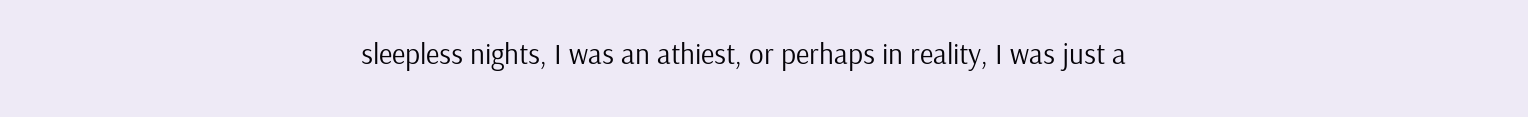sleepless nights, I was an athiest, or perhaps in reality, I was just a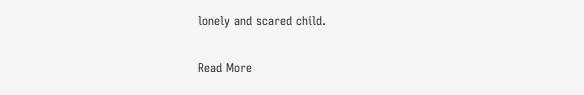lonely and scared child.

Read More